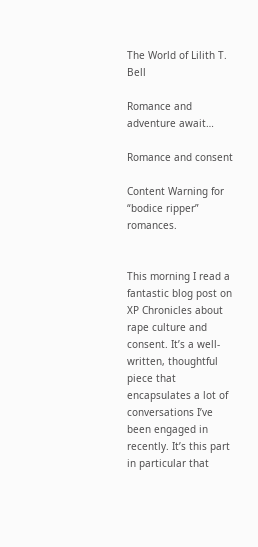The World of Lilith T. Bell

Romance and adventure await…

Romance and consent

Content Warning for “bodice ripper” romances.


This morning I read a fantastic blog post on XP Chronicles about rape culture and consent. It’s a well-written, thoughtful piece that encapsulates a lot of conversations I’ve been engaged in recently. It’s this part in particular that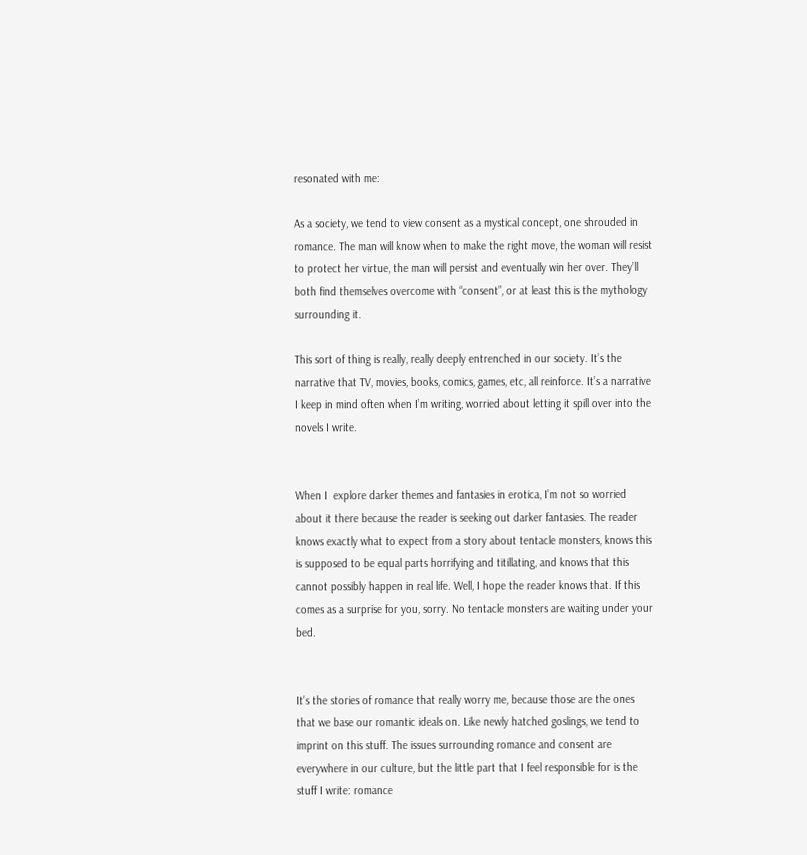resonated with me:

As a society, we tend to view consent as a mystical concept, one shrouded in romance. The man will know when to make the right move, the woman will resist to protect her virtue, the man will persist and eventually win her over. They’ll both find themselves overcome with “consent”, or at least this is the mythology surrounding it.

This sort of thing is really, really deeply entrenched in our society. It’s the narrative that TV, movies, books, comics, games, etc, all reinforce. It’s a narrative I keep in mind often when I’m writing, worried about letting it spill over into the novels I write.


When I  explore darker themes and fantasies in erotica, I’m not so worried about it there because the reader is seeking out darker fantasies. The reader knows exactly what to expect from a story about tentacle monsters, knows this is supposed to be equal parts horrifying and titillating, and knows that this cannot possibly happen in real life. Well, I hope the reader knows that. If this comes as a surprise for you, sorry. No tentacle monsters are waiting under your bed.


It’s the stories of romance that really worry me, because those are the ones that we base our romantic ideals on. Like newly hatched goslings, we tend to imprint on this stuff. The issues surrounding romance and consent are everywhere in our culture, but the little part that I feel responsible for is the stuff I write: romance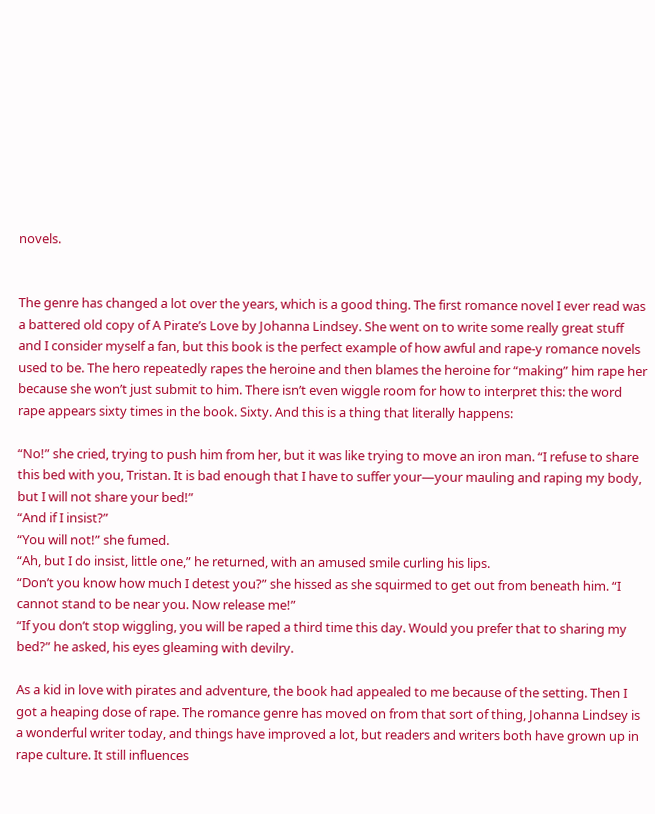novels.


The genre has changed a lot over the years, which is a good thing. The first romance novel I ever read was a battered old copy of A Pirate’s Love by Johanna Lindsey. She went on to write some really great stuff and I consider myself a fan, but this book is the perfect example of how awful and rape-y romance novels used to be. The hero repeatedly rapes the heroine and then blames the heroine for “making” him rape her because she won’t just submit to him. There isn’t even wiggle room for how to interpret this: the word rape appears sixty times in the book. Sixty. And this is a thing that literally happens:

“No!” she cried, trying to push him from her, but it was like trying to move an iron man. “I refuse to share this bed with you, Tristan. It is bad enough that I have to suffer your—your mauling and raping my body, but I will not share your bed!”
“And if I insist?”
“You will not!” she fumed.
“Ah, but I do insist, little one,” he returned, with an amused smile curling his lips.
“Don’t you know how much I detest you?” she hissed as she squirmed to get out from beneath him. “I cannot stand to be near you. Now release me!”
“If you don’t stop wiggling, you will be raped a third time this day. Would you prefer that to sharing my bed?” he asked, his eyes gleaming with devilry.

As a kid in love with pirates and adventure, the book had appealed to me because of the setting. Then I got a heaping dose of rape. The romance genre has moved on from that sort of thing, Johanna Lindsey is a wonderful writer today, and things have improved a lot, but readers and writers both have grown up in rape culture. It still influences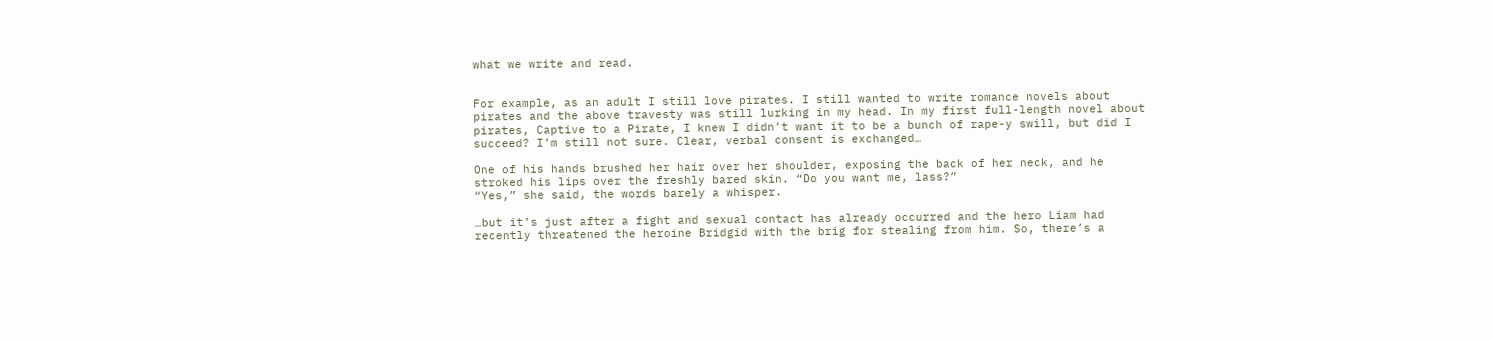what we write and read.


For example, as an adult I still love pirates. I still wanted to write romance novels about pirates and the above travesty was still lurking in my head. In my first full-length novel about pirates, Captive to a Pirate, I knew I didn’t want it to be a bunch of rape-y swill, but did I succeed? I’m still not sure. Clear, verbal consent is exchanged…

One of his hands brushed her hair over her shoulder, exposing the back of her neck, and he stroked his lips over the freshly bared skin. “Do you want me, lass?”
“Yes,” she said, the words barely a whisper.

…but it’s just after a fight and sexual contact has already occurred and the hero Liam had recently threatened the heroine Bridgid with the brig for stealing from him. So, there’s a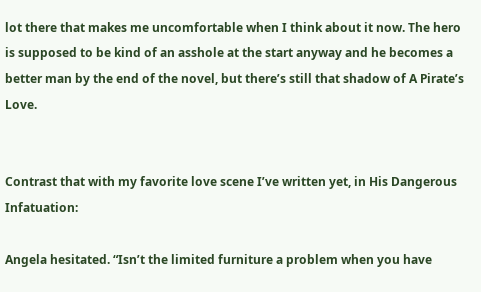lot there that makes me uncomfortable when I think about it now. The hero is supposed to be kind of an asshole at the start anyway and he becomes a better man by the end of the novel, but there’s still that shadow of A Pirate’s Love.


Contrast that with my favorite love scene I’ve written yet, in His Dangerous Infatuation:

Angela hesitated. “Isn’t the limited furniture a problem when you have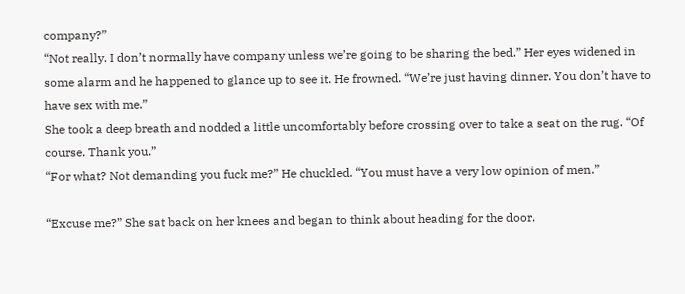company?”
“Not really. I don’t normally have company unless we’re going to be sharing the bed.” Her eyes widened in some alarm and he happened to glance up to see it. He frowned. “We’re just having dinner. You don’t have to have sex with me.”
She took a deep breath and nodded a little uncomfortably before crossing over to take a seat on the rug. “Of course. Thank you.”
“For what? Not demanding you fuck me?” He chuckled. “You must have a very low opinion of men.”

“Excuse me?” She sat back on her knees and began to think about heading for the door.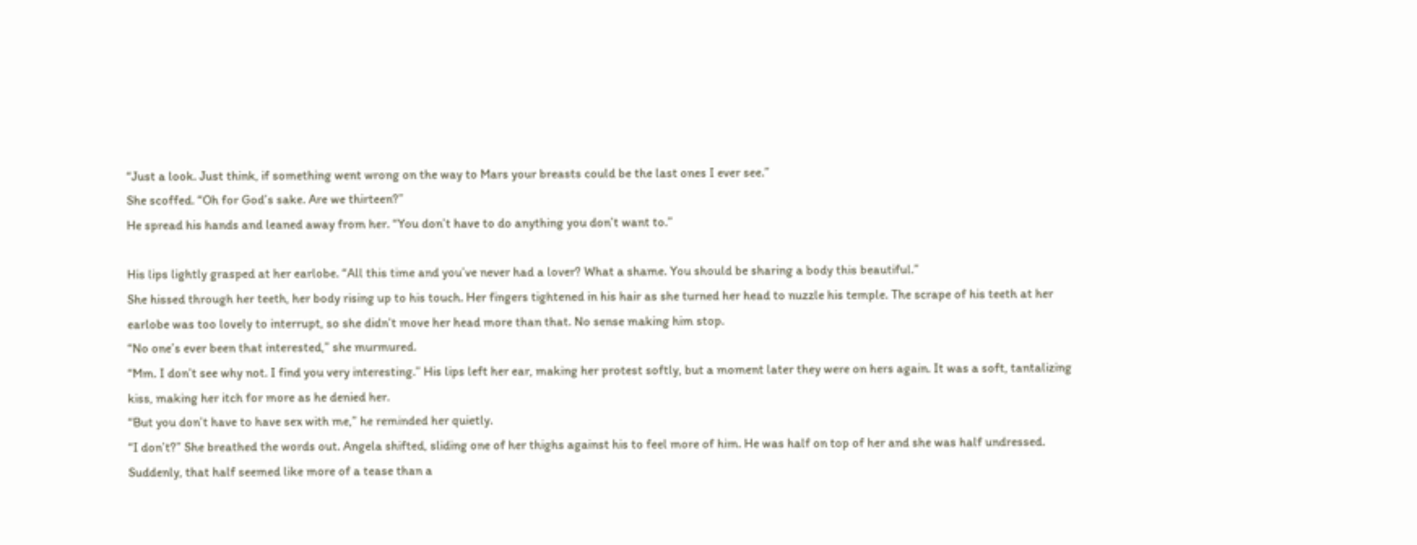“Just a look. Just think, if something went wrong on the way to Mars your breasts could be the last ones I ever see.”
She scoffed. “Oh for God’s sake. Are we thirteen?”
He spread his hands and leaned away from her. “You don’t have to do anything you don’t want to.”

His lips lightly grasped at her earlobe. “All this time and you’ve never had a lover? What a shame. You should be sharing a body this beautiful.”
She hissed through her teeth, her body rising up to his touch. Her fingers tightened in his hair as she turned her head to nuzzle his temple. The scrape of his teeth at her earlobe was too lovely to interrupt, so she didn’t move her head more than that. No sense making him stop.
“No one’s ever been that interested,” she murmured.
“Mm. I don’t see why not. I find you very interesting.” His lips left her ear, making her protest softly, but a moment later they were on hers again. It was a soft, tantalizing kiss, making her itch for more as he denied her.
“But you don’t have to have sex with me,” he reminded her quietly.
“I don’t?” She breathed the words out. Angela shifted, sliding one of her thighs against his to feel more of him. He was half on top of her and she was half undressed. Suddenly, that half seemed like more of a tease than a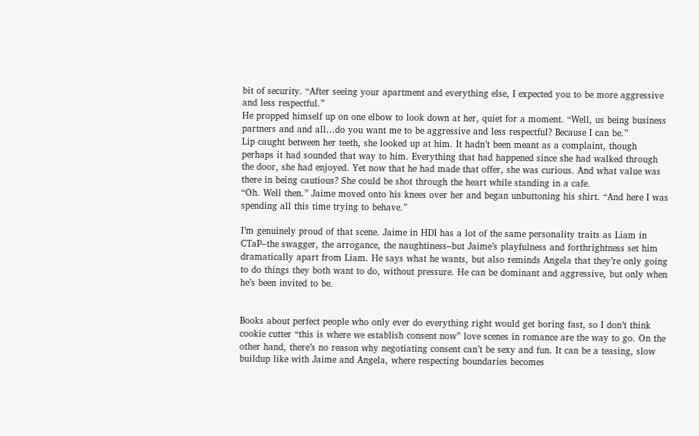bit of security. “After seeing your apartment and everything else, I expected you to be more aggressive and less respectful.”
He propped himself up on one elbow to look down at her, quiet for a moment. “Well, us being business partners and and all…do you want me to be aggressive and less respectful? Because I can be.”
Lip caught between her teeth, she looked up at him. It hadn’t been meant as a complaint, though perhaps it had sounded that way to him. Everything that had happened since she had walked through the door, she had enjoyed. Yet now that he had made that offer, she was curious. And what value was there in being cautious? She could be shot through the heart while standing in a cafe.
“Oh. Well then.” Jaime moved onto his knees over her and began unbuttoning his shirt. “And here I was spending all this time trying to behave.”

I’m genuinely proud of that scene. Jaime in HDI has a lot of the same personality traits as Liam in CTaP–the swagger, the arrogance, the naughtiness–but Jaime’s playfulness and forthrightness set him dramatically apart from Liam. He says what he wants, but also reminds Angela that they’re only going to do things they both want to do, without pressure. He can be dominant and aggressive, but only when he’s been invited to be.


Books about perfect people who only ever do everything right would get boring fast, so I don’t think cookie cutter “this is where we establish consent now” love scenes in romance are the way to go. On the other hand, there’s no reason why negotiating consent can’t be sexy and fun. It can be a teasing, slow buildup like with Jaime and Angela, where respecting boundaries becomes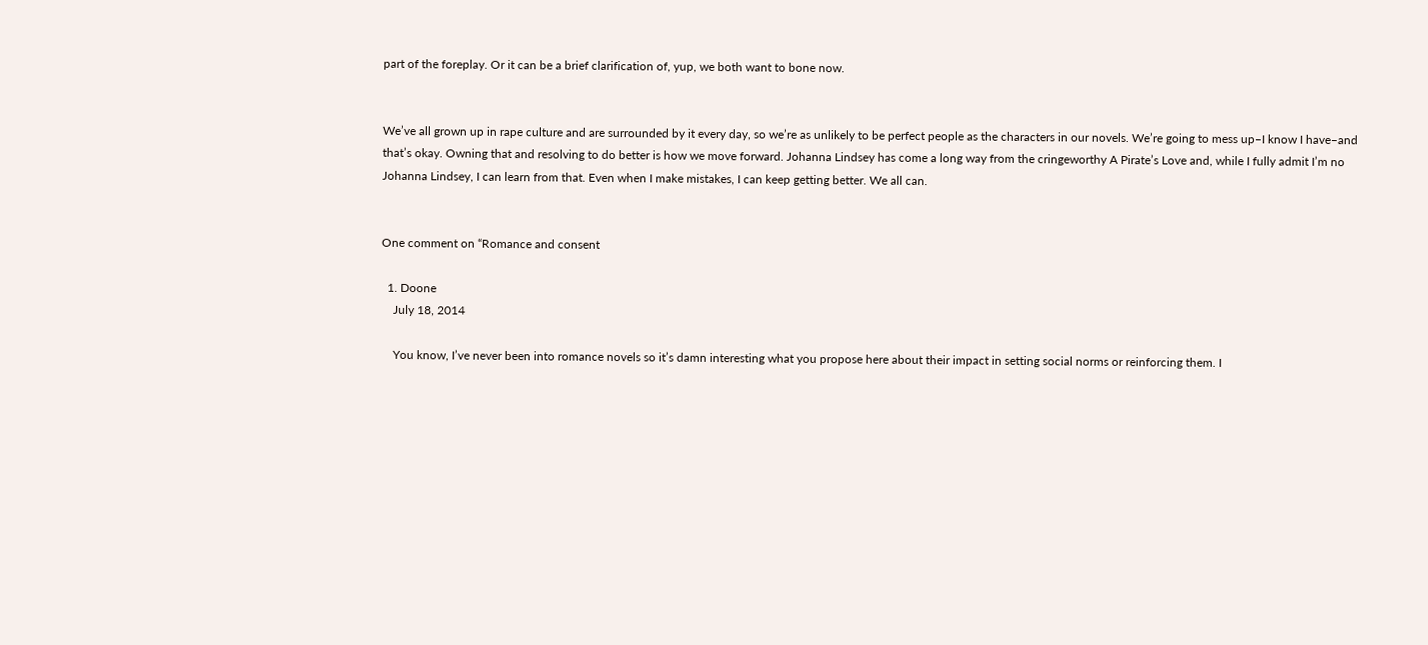part of the foreplay. Or it can be a brief clarification of, yup, we both want to bone now.


We’ve all grown up in rape culture and are surrounded by it every day, so we’re as unlikely to be perfect people as the characters in our novels. We’re going to mess up–I know I have–and that’s okay. Owning that and resolving to do better is how we move forward. Johanna Lindsey has come a long way from the cringeworthy A Pirate’s Love and, while I fully admit I’m no Johanna Lindsey, I can learn from that. Even when I make mistakes, I can keep getting better. We all can.


One comment on “Romance and consent

  1. Doone
    July 18, 2014

    You know, I’ve never been into romance novels so it’s damn interesting what you propose here about their impact in setting social norms or reinforcing them. I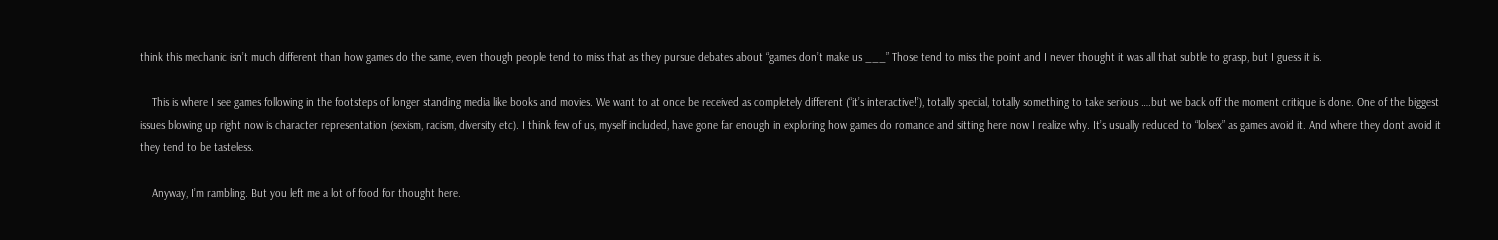think this mechanic isn’t much different than how games do the same, even though people tend to miss that as they pursue debates about “games don’t make us ___” Those tend to miss the point and I never thought it was all that subtle to grasp, but I guess it is.

    This is where I see games following in the footsteps of longer standing media like books and movies. We want to at once be received as completely different (“it’s interactive!’), totally special, totally something to take serious ….but we back off the moment critique is done. One of the biggest issues blowing up right now is character representation (sexism, racism, diversity etc). I think few of us, myself included, have gone far enough in exploring how games do romance and sitting here now I realize why. It’s usually reduced to “lolsex” as games avoid it. And where they dont avoid it they tend to be tasteless.

    Anyway, I’m rambling. But you left me a lot of food for thought here.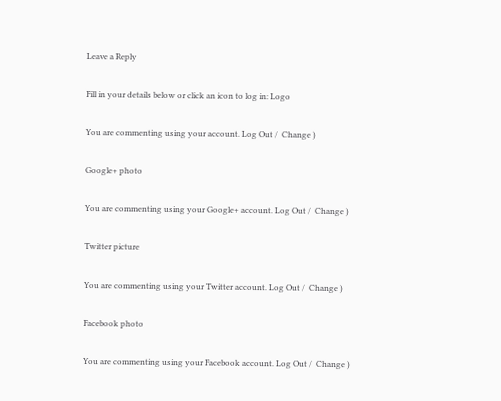Leave a Reply

Fill in your details below or click an icon to log in: Logo

You are commenting using your account. Log Out /  Change )

Google+ photo

You are commenting using your Google+ account. Log Out /  Change )

Twitter picture

You are commenting using your Twitter account. Log Out /  Change )

Facebook photo

You are commenting using your Facebook account. Log Out /  Change )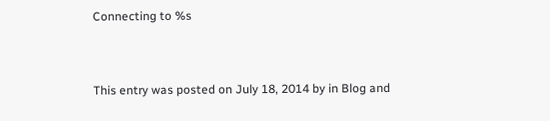Connecting to %s


This entry was posted on July 18, 2014 by in Blog and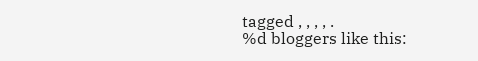tagged , , , , .
%d bloggers like this: